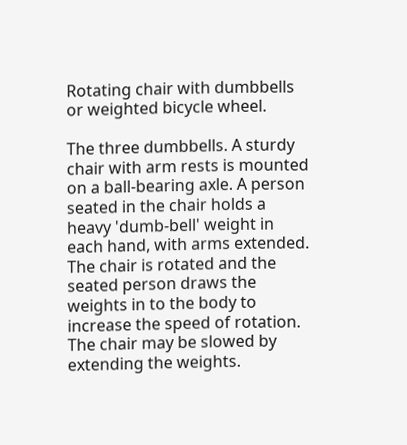Rotating chair with dumbbells or weighted bicycle wheel.

The three dumbbells. A sturdy chair with arm rests is mounted on a ball-bearing axle. A person seated in the chair holds a heavy 'dumb-bell' weight in each hand, with arms extended. The chair is rotated and the seated person draws the weights in to the body to increase the speed of rotation. The chair may be slowed by extending the weights.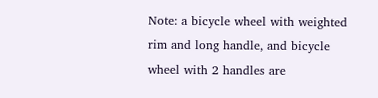Note: a bicycle wheel with weighted rim and long handle, and bicycle wheel with 2 handles are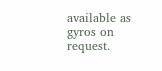available as gyros on request.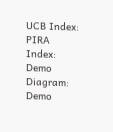UCB Index:
PIRA Index:
Demo Diagram:
Demo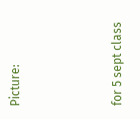Picture:



for 5 sept class